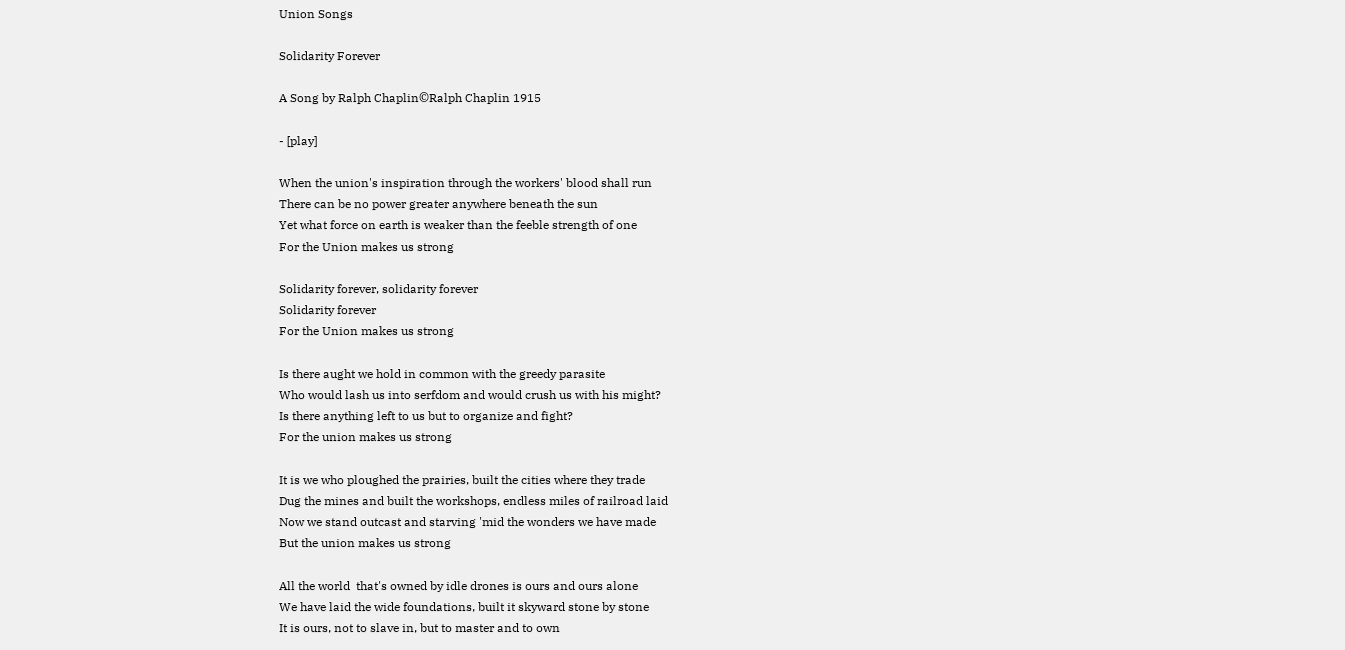Union Songs

Solidarity Forever

A Song by Ralph Chaplin©Ralph Chaplin 1915

- [play]

When the union's inspiration through the workers' blood shall run
There can be no power greater anywhere beneath the sun
Yet what force on earth is weaker than the feeble strength of one
For the Union makes us strong

Solidarity forever, solidarity forever
Solidarity forever
For the Union makes us strong

Is there aught we hold in common with the greedy parasite
Who would lash us into serfdom and would crush us with his might?
Is there anything left to us but to organize and fight?
For the union makes us strong

It is we who ploughed the prairies, built the cities where they trade
Dug the mines and built the workshops, endless miles of railroad laid
Now we stand outcast and starving 'mid the wonders we have made
But the union makes us strong

All the world  that's owned by idle drones is ours and ours alone
We have laid the wide foundations, built it skyward stone by stone
It is ours, not to slave in, but to master and to own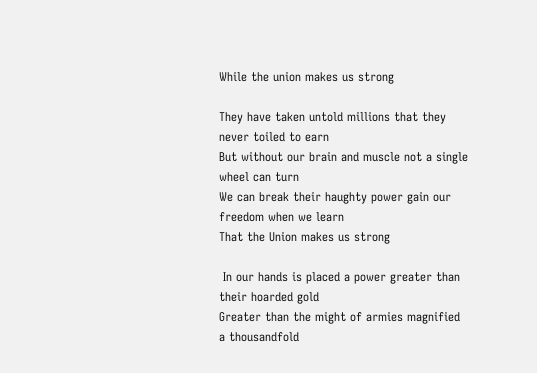While the union makes us strong

They have taken untold millions that they never toiled to earn
But without our brain and muscle not a single wheel can turn
We can break their haughty power gain our freedom when we learn
That the Union makes us strong

 In our hands is placed a power greater than their hoarded gold
Greater than the might of armies magnified a thousandfold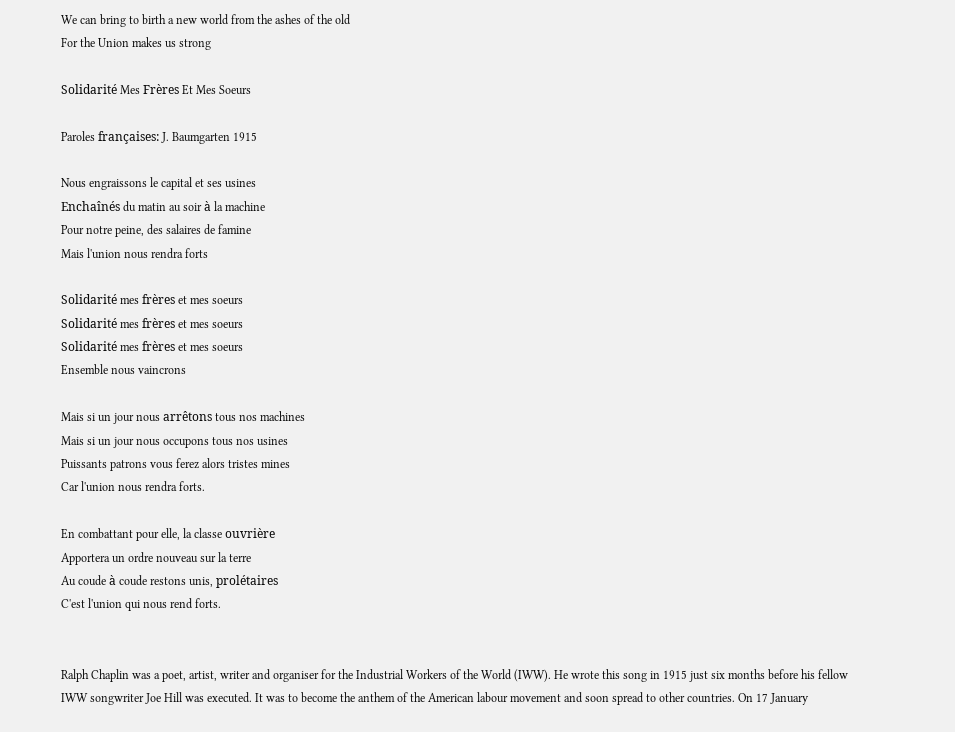We can bring to birth a new world from the ashes of the old
For the Union makes us strong

Solidarité Mes Frères Et Mes Soeurs

Paroles françaises: J. Baumgarten 1915

Nous engraissons le capital et ses usines
Enchaînés du matin au soir à la machine
Pour notre peine, des salaires de famine
Mais l'union nous rendra forts

Solidarité mes frères et mes soeurs
Solidarité mes frères et mes soeurs
Solidarité mes frères et mes soeurs
Ensemble nous vaincrons

Mais si un jour nous arrêtons tous nos machines
Mais si un jour nous occupons tous nos usines
Puissants patrons vous ferez alors tristes mines
Car l'union nous rendra forts.

En combattant pour elle, la classe ouvrière
Apportera un ordre nouveau sur la terre
Au coude à coude restons unis, prolétaires
C'est l'union qui nous rend forts.


Ralph Chaplin was a poet, artist, writer and organiser for the Industrial Workers of the World (IWW). He wrote this song in 1915 just six months before his fellow IWW songwriter Joe Hill was executed. It was to become the anthem of the American labour movement and soon spread to other countries. On 17 January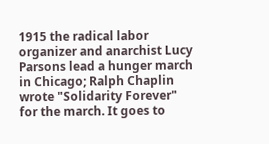1915 the radical labor organizer and anarchist Lucy Parsons lead a hunger march in Chicago; Ralph Chaplin wrote "Solidarity Forever" for the march. It goes to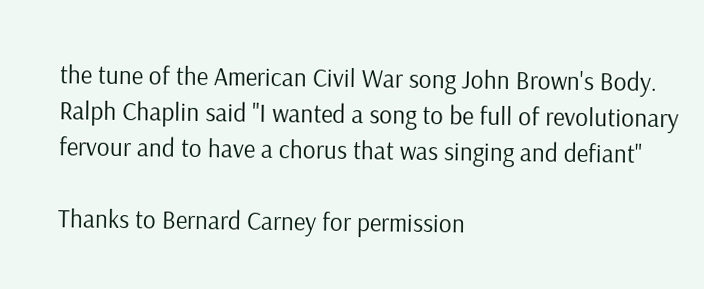the tune of the American Civil War song John Brown's Body. Ralph Chaplin said "I wanted a song to be full of revolutionary fervour and to have a chorus that was singing and defiant"

Thanks to Bernard Carney for permission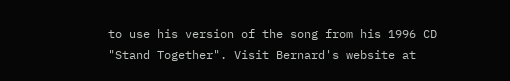to use his version of the song from his 1996 CD "Stand Together". Visit Bernard's website at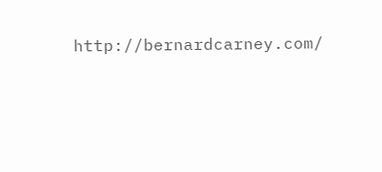http://bernardcarney.com/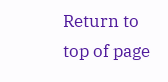Return to top of page